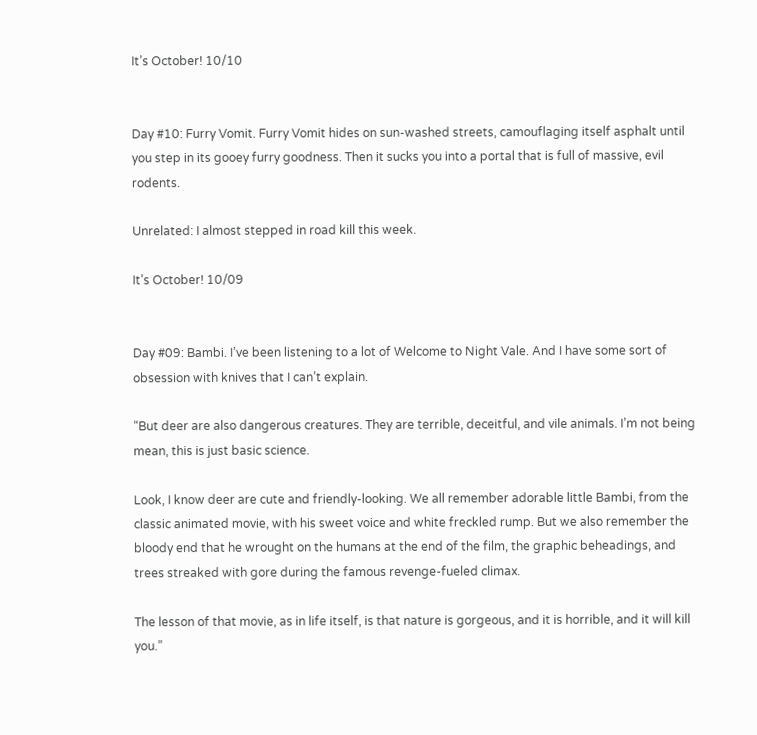It’s October! 10/10


Day #10: Furry Vomit. Furry Vomit hides on sun-washed streets, camouflaging itself asphalt until you step in its gooey furry goodness. Then it sucks you into a portal that is full of massive, evil rodents.

Unrelated: I almost stepped in road kill this week.

It’s October! 10/09


Day #09: Bambi. I’ve been listening to a lot of Welcome to Night Vale. And I have some sort of obsession with knives that I can’t explain.

“But deer are also dangerous creatures. They are terrible, deceitful, and vile animals. I’m not being mean, this is just basic science.

Look, I know deer are cute and friendly-looking. We all remember adorable little Bambi, from the classic animated movie, with his sweet voice and white freckled rump. But we also remember the bloody end that he wrought on the humans at the end of the film, the graphic beheadings, and trees streaked with gore during the famous revenge-fueled climax.

The lesson of that movie, as in life itself, is that nature is gorgeous, and it is horrible, and it will kill you.”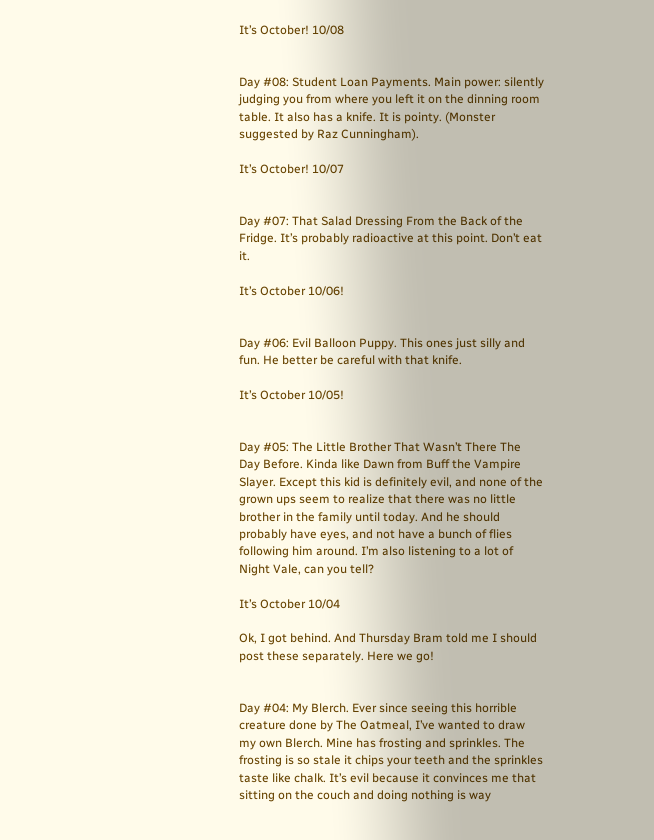It’s October! 10/08


Day #08: Student Loan Payments. Main power: silently judging you from where you left it on the dinning room table. It also has a knife. It is pointy. (Monster suggested by Raz Cunningham).

It’s October! 10/07


Day #07: That Salad Dressing From the Back of the Fridge. It’s probably radioactive at this point. Don’t eat it.

It’s October 10/06!


Day #06: Evil Balloon Puppy. This ones just silly and fun. He better be careful with that knife.

It’s October 10/05!


Day #05: The Little Brother That Wasn’t There The Day Before. Kinda like Dawn from Buff the Vampire Slayer. Except this kid is definitely evil, and none of the grown ups seem to realize that there was no little brother in the family until today. And he should probably have eyes, and not have a bunch of flies following him around. I’m also listening to a lot of Night Vale, can you tell?

It’s October 10/04

Ok, I got behind. And Thursday Bram told me I should post these separately. Here we go!


Day #04: My Blerch. Ever since seeing this horrible creature done by The Oatmeal, I’ve wanted to draw my own Blerch. Mine has frosting and sprinkles. The frosting is so stale it chips your teeth and the sprinkles taste like chalk. It’s evil because it convinces me that sitting on the couch and doing nothing is way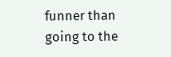funner than going to the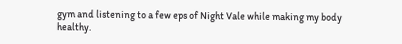gym and listening to a few eps of Night Vale while making my body healthy.